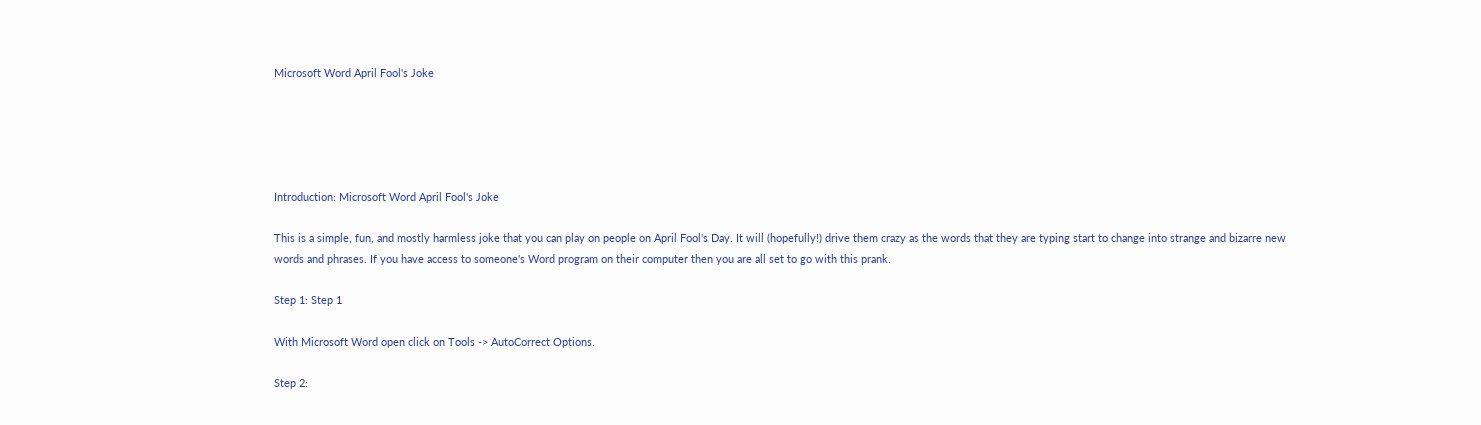Microsoft Word April Fool's Joke





Introduction: Microsoft Word April Fool's Joke

This is a simple, fun, and mostly harmless joke that you can play on people on April Fool's Day. It will (hopefully!) drive them crazy as the words that they are typing start to change into strange and bizarre new words and phrases. If you have access to someone's Word program on their computer then you are all set to go with this prank.

Step 1: Step 1

With Microsoft Word open click on Tools -> AutoCorrect Options.

Step 2: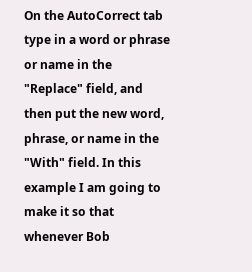On the AutoCorrect tab type in a word or phrase or name in the "Replace" field, and then put the new word, phrase, or name in the "With" field. In this example I am going to make it so that whenever Bob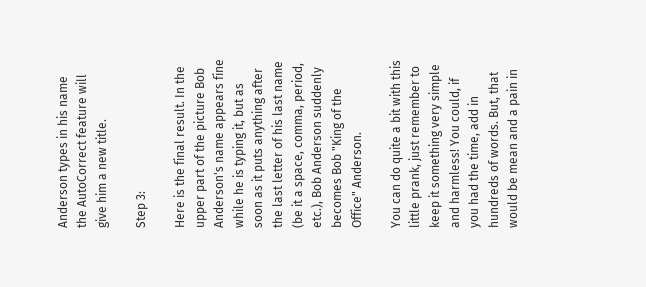Anderson types in his name the AutoCorrect feature will give him a new title.

Step 3:

Here is the final result. In the upper part of the picture Bob Anderson's name appears fine while he is typing it, but as soon as it puts anything after the last letter of his last name (be it a space, comma, period, etc.), Bob Anderson suddenly becomes Bob "King of the Office" Anderson.

You can do quite a bit with this little prank, just remember to keep it something very simple and harmless! You could, if you had the time, add in hundreds of words. But, that would be mean and a pain in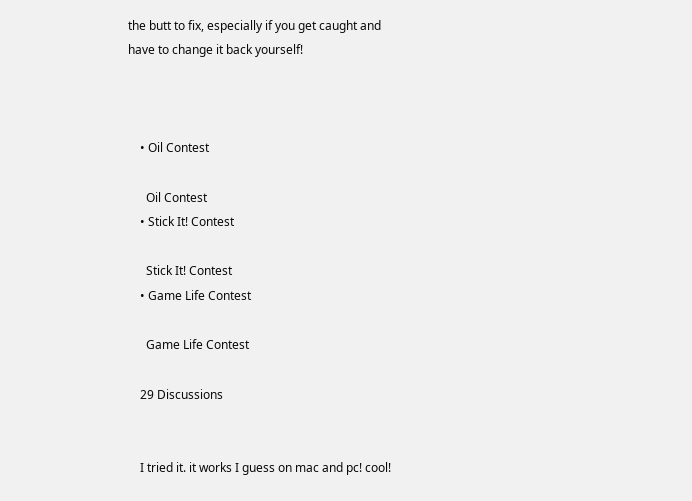the butt to fix, especially if you get caught and have to change it back yourself!



    • Oil Contest

      Oil Contest
    • Stick It! Contest

      Stick It! Contest
    • Game Life Contest

      Game Life Contest

    29 Discussions


    I tried it. it works I guess on mac and pc! cool!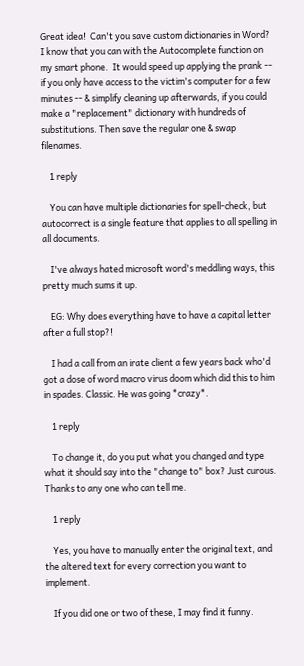Great idea!  Can't you save custom dictionaries in Word?  I know that you can with the Autocomplete function on my smart phone.  It would speed up applying the prank -- if you only have access to the victim's computer for a few minutes -- & simplify cleaning up afterwards, if you could make a "replacement" dictionary with hundreds of substitutions. Then save the regular one & swap filenames.

    1 reply

    You can have multiple dictionaries for spell-check, but autocorrect is a single feature that applies to all spelling in all documents.

    I've always hated microsoft word's meddling ways, this pretty much sums it up.

    EG: Why does everything have to have a capital letter after a full stop?!

    I had a call from an irate client a few years back who'd got a dose of word macro virus doom which did this to him in spades. Classic. He was going *crazy*.

    1 reply

    To change it, do you put what you changed and type what it should say into the "change to" box? Just curous. Thanks to any one who can tell me.

    1 reply

    Yes, you have to manually enter the original text, and the altered text for every correction you want to implement.

    If you did one or two of these, I may find it funny.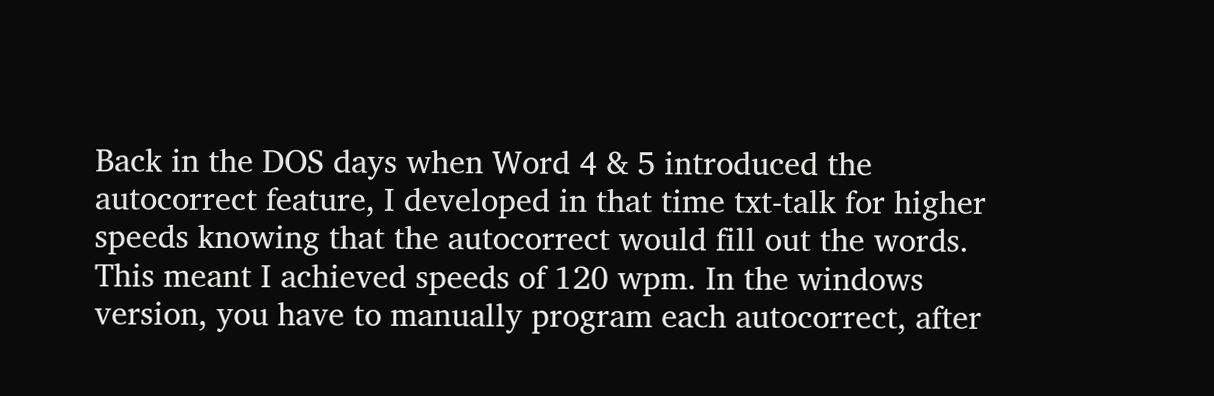Back in the DOS days when Word 4 & 5 introduced the autocorrect feature, I developed in that time txt-talk for higher speeds knowing that the autocorrect would fill out the words. This meant I achieved speeds of 120 wpm. In the windows version, you have to manually program each autocorrect, after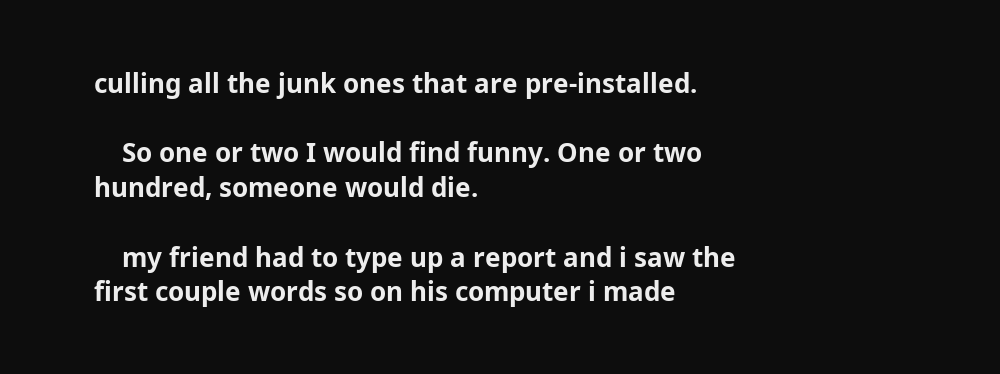culling all the junk ones that are pre-installed.

    So one or two I would find funny. One or two hundred, someone would die.

    my friend had to type up a report and i saw the first couple words so on his computer i made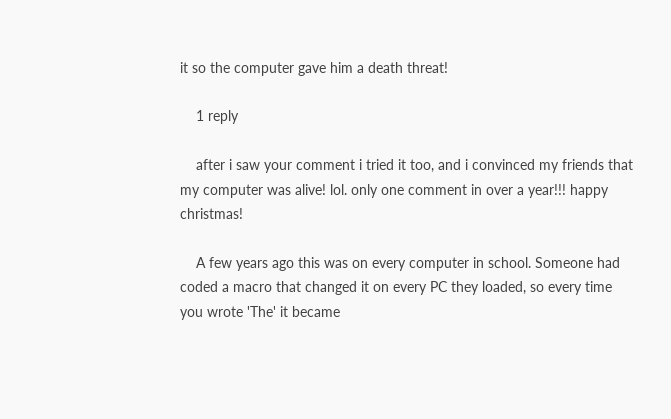it so the computer gave him a death threat!

    1 reply

    after i saw your comment i tried it too, and i convinced my friends that my computer was alive! lol. only one comment in over a year!!! happy christmas!

    A few years ago this was on every computer in school. Someone had coded a macro that changed it on every PC they loaded, so every time you wrote 'The' it became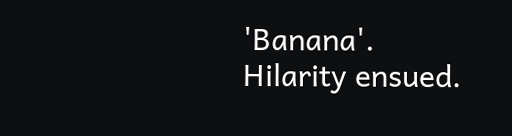'Banana'. Hilarity ensued.